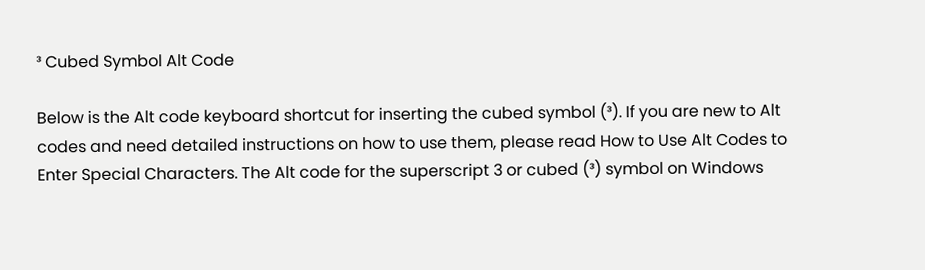³ Cubed Symbol Alt Code

Below is the Alt code keyboard shortcut for inserting the cubed symbol (³). If you are new to Alt codes and need detailed instructions on how to use them, please read How to Use Alt Codes to Enter Special Characters. The Alt code for the superscript 3 or cubed (³) symbol on Windows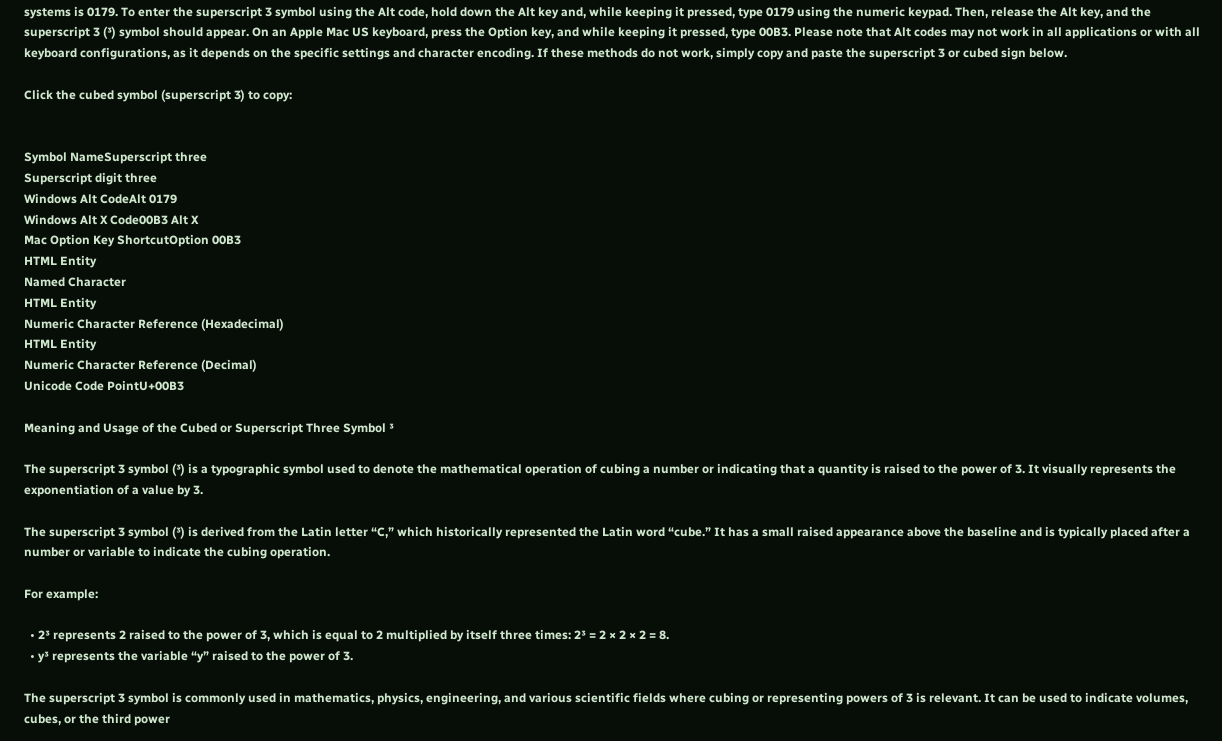systems is 0179. To enter the superscript 3 symbol using the Alt code, hold down the Alt key and, while keeping it pressed, type 0179 using the numeric keypad. Then, release the Alt key, and the superscript 3 (³) symbol should appear. On an Apple Mac US keyboard, press the Option key, and while keeping it pressed, type 00B3. Please note that Alt codes may not work in all applications or with all keyboard configurations, as it depends on the specific settings and character encoding. If these methods do not work, simply copy and paste the superscript 3 or cubed sign below.

Click the cubed symbol (superscript 3) to copy:


Symbol NameSuperscript three
Superscript digit three
Windows Alt CodeAlt 0179
Windows Alt X Code00B3 Alt X
Mac Option Key ShortcutOption 00B3
HTML Entity
Named Character
HTML Entity
Numeric Character Reference (Hexadecimal)
HTML Entity
Numeric Character Reference (Decimal)
Unicode Code PointU+00B3

Meaning and Usage of the Cubed or Superscript Three Symbol ³

The superscript 3 symbol (³) is a typographic symbol used to denote the mathematical operation of cubing a number or indicating that a quantity is raised to the power of 3. It visually represents the exponentiation of a value by 3.

The superscript 3 symbol (³) is derived from the Latin letter “C,” which historically represented the Latin word “cube.” It has a small raised appearance above the baseline and is typically placed after a number or variable to indicate the cubing operation.

For example:

  • 2³ represents 2 raised to the power of 3, which is equal to 2 multiplied by itself three times: 2³ = 2 × 2 × 2 = 8.
  • y³ represents the variable “y” raised to the power of 3.

The superscript 3 symbol is commonly used in mathematics, physics, engineering, and various scientific fields where cubing or representing powers of 3 is relevant. It can be used to indicate volumes, cubes, or the third power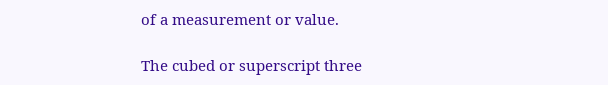of a measurement or value.

The cubed or superscript three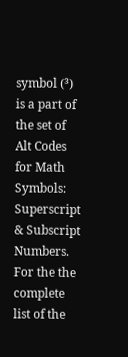symbol (³) is a part of the set of Alt Codes for Math Symbols: Superscript & Subscript Numbers. For the the complete list of the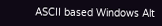ASCII based Windows Alt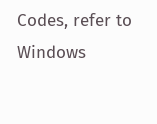Codes, refer to Windows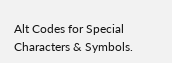Alt Codes for Special Characters & Symbols.